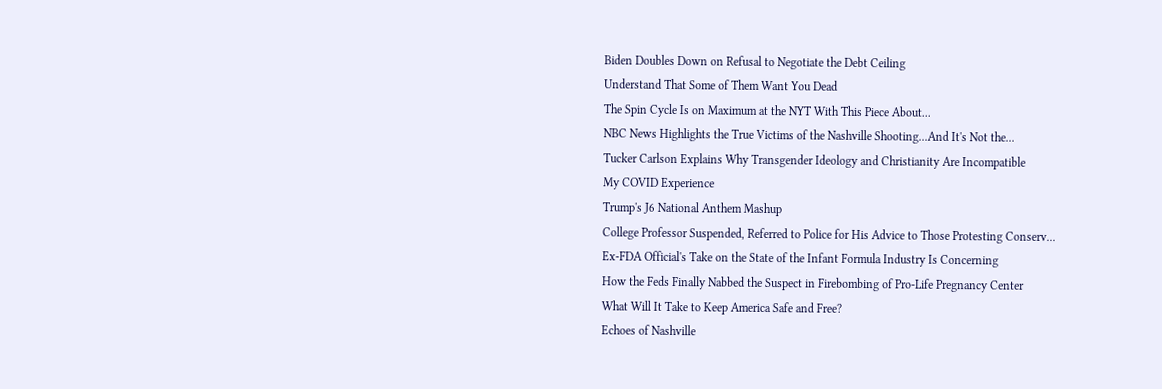Biden Doubles Down on Refusal to Negotiate the Debt Ceiling
Understand That Some of Them Want You Dead
The Spin Cycle Is on Maximum at the NYT With This Piece About...
NBC News Highlights the True Victims of the Nashville Shooting...And It's Not the...
Tucker Carlson Explains Why Transgender Ideology and Christianity Are Incompatible
My COVID Experience
Trump's J6 National Anthem Mashup
College Professor Suspended, Referred to Police for His Advice to Those Protesting Conserv...
Ex-FDA Official's Take on the State of the Infant Formula Industry Is Concerning
How the Feds Finally Nabbed the Suspect in Firebombing of Pro-Life Pregnancy Center
What Will It Take to Keep America Safe and Free?
Echoes of Nashville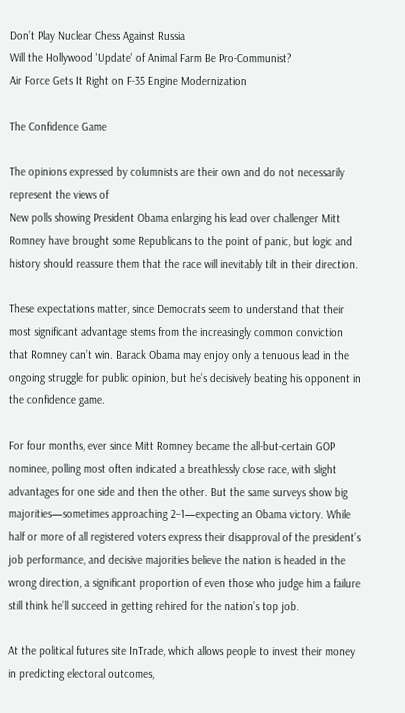Don’t Play Nuclear Chess Against Russia
Will the Hollywood 'Update' of Animal Farm Be Pro-Communist?
Air Force Gets It Right on F-35 Engine Modernization

The Confidence Game

The opinions expressed by columnists are their own and do not necessarily represent the views of
New polls showing President Obama enlarging his lead over challenger Mitt Romney have brought some Republicans to the point of panic, but logic and history should reassure them that the race will inevitably tilt in their direction.

These expectations matter, since Democrats seem to understand that their most significant advantage stems from the increasingly common conviction that Romney can’t win. Barack Obama may enjoy only a tenuous lead in the ongoing struggle for public opinion, but he’s decisively beating his opponent in the confidence game.

For four months, ever since Mitt Romney became the all-but-certain GOP nominee, polling most often indicated a breathlessly close race, with slight advantages for one side and then the other. But the same surveys show big majorities—sometimes approaching 2–1—expecting an Obama victory. While half or more of all registered voters express their disapproval of the president’s job performance, and decisive majorities believe the nation is headed in the wrong direction, a significant proportion of even those who judge him a failure still think he’ll succeed in getting rehired for the nation’s top job.

At the political futures site InTrade, which allows people to invest their money in predicting electoral outcomes,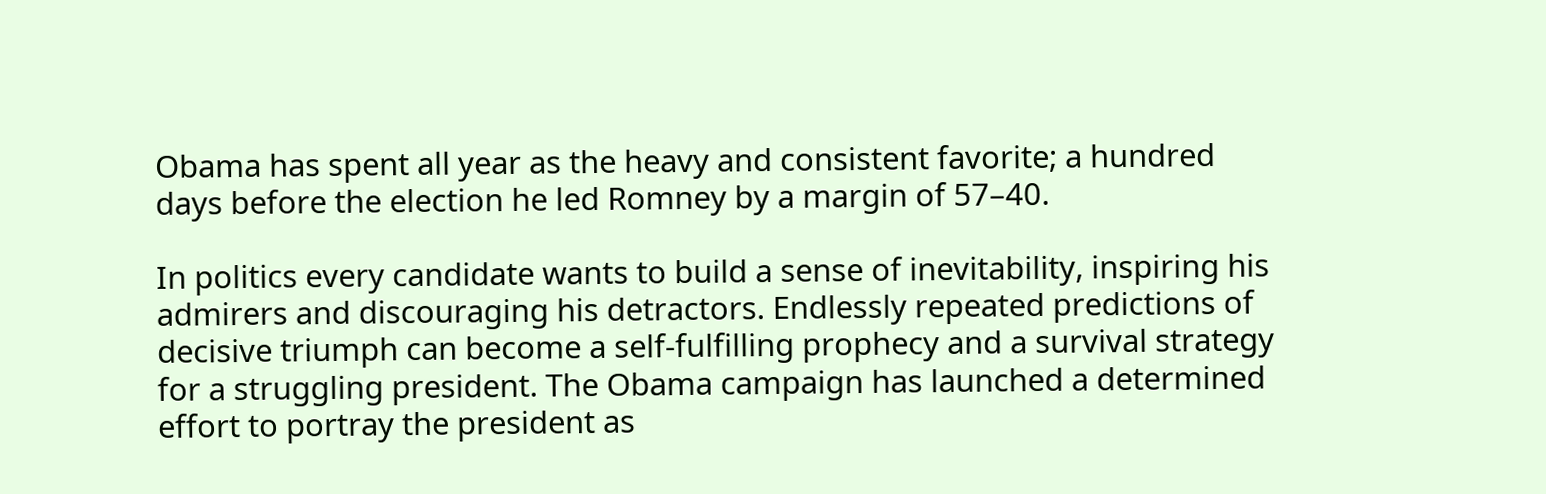Obama has spent all year as the heavy and consistent favorite; a hundred days before the election he led Romney by a margin of 57–40.

In politics every candidate wants to build a sense of inevitability, inspiring his admirers and discouraging his detractors. Endlessly repeated predictions of decisive triumph can become a self-fulfilling prophecy and a survival strategy for a struggling president. The Obama campaign has launched a determined effort to portray the president as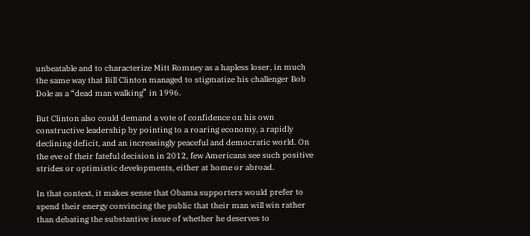unbeatable and to characterize Mitt Romney as a hapless loser, in much the same way that Bill Clinton managed to stigmatize his challenger Bob Dole as a “dead man walking” in 1996.

But Clinton also could demand a vote of confidence on his own constructive leadership by pointing to a roaring economy, a rapidly declining deficit, and an increasingly peaceful and democratic world. On the eve of their fateful decision in 2012, few Americans see such positive strides or optimistic developments, either at home or abroad.

In that context, it makes sense that Obama supporters would prefer to spend their energy convincing the public that their man will win rather than debating the substantive issue of whether he deserves to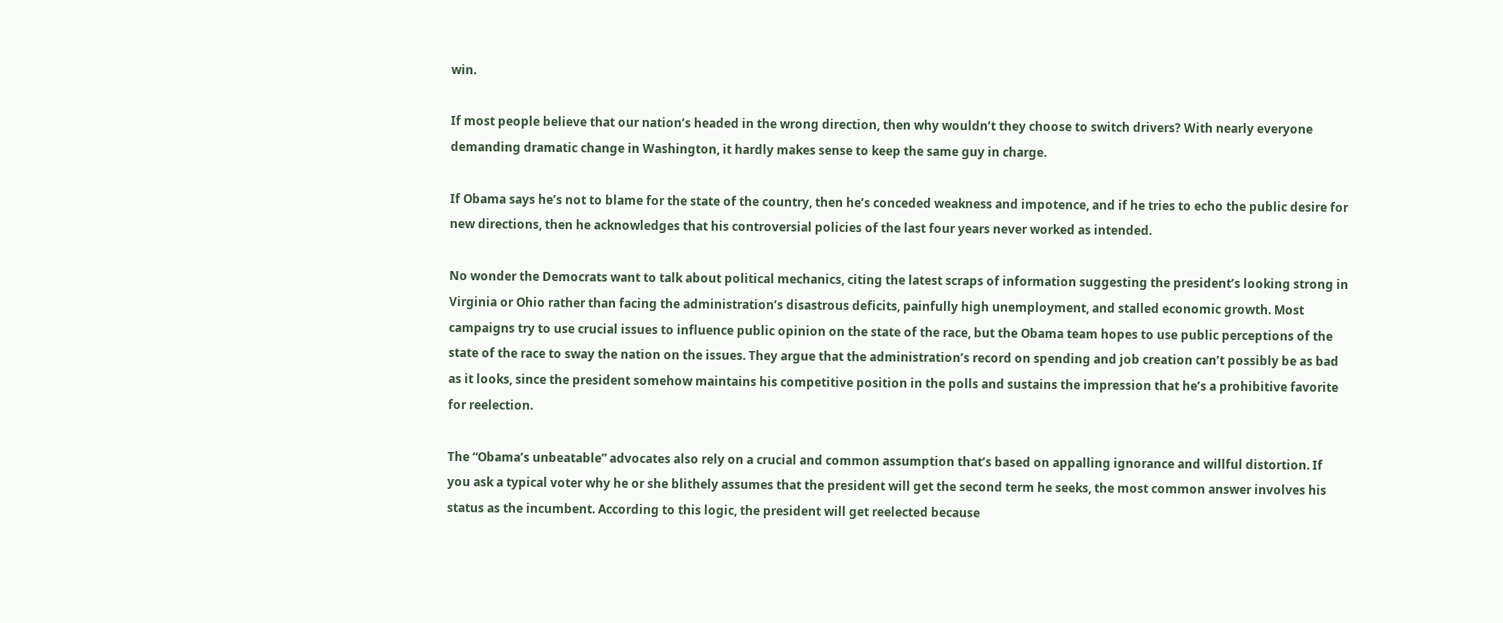win.

If most people believe that our nation’s headed in the wrong direction, then why wouldn’t they choose to switch drivers? With nearly everyone demanding dramatic change in Washington, it hardly makes sense to keep the same guy in charge.

If Obama says he’s not to blame for the state of the country, then he’s conceded weakness and impotence, and if he tries to echo the public desire for new directions, then he acknowledges that his controversial policies of the last four years never worked as intended.

No wonder the Democrats want to talk about political mechanics, citing the latest scraps of information suggesting the president’s looking strong in Virginia or Ohio rather than facing the administration’s disastrous deficits, painfully high unemployment, and stalled economic growth. Most campaigns try to use crucial issues to influence public opinion on the state of the race, but the Obama team hopes to use public perceptions of the state of the race to sway the nation on the issues. They argue that the administration’s record on spending and job creation can’t possibly be as bad as it looks, since the president somehow maintains his competitive position in the polls and sustains the impression that he’s a prohibitive favorite for reelection.

The “Obama’s unbeatable” advocates also rely on a crucial and common assumption that’s based on appalling ignorance and willful distortion. If you ask a typical voter why he or she blithely assumes that the president will get the second term he seeks, the most common answer involves his status as the incumbent. According to this logic, the president will get reelected because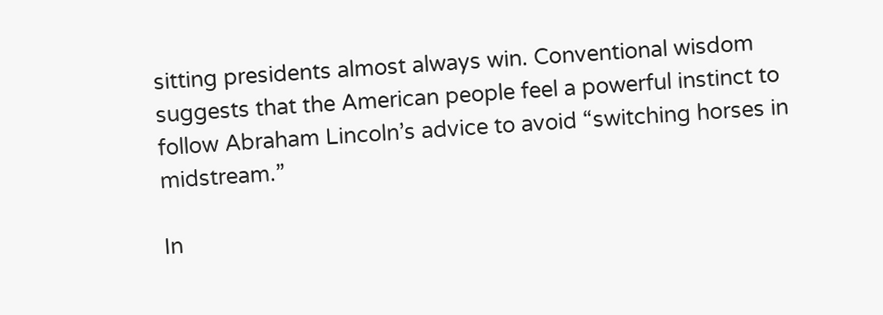sitting presidents almost always win. Conventional wisdom suggests that the American people feel a powerful instinct to follow Abraham Lincoln’s advice to avoid “switching horses in midstream.”

In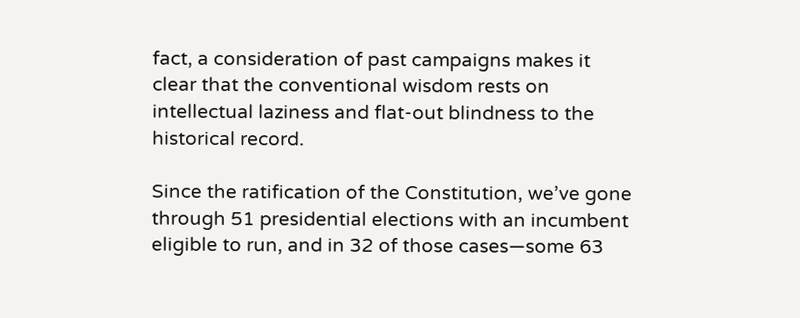fact, a consideration of past campaigns makes it clear that the conventional wisdom rests on intellectual laziness and flat-out blindness to the historical record.

Since the ratification of the Constitution, we’ve gone through 51 presidential elections with an incumbent eligible to run, and in 32 of those cases—some 63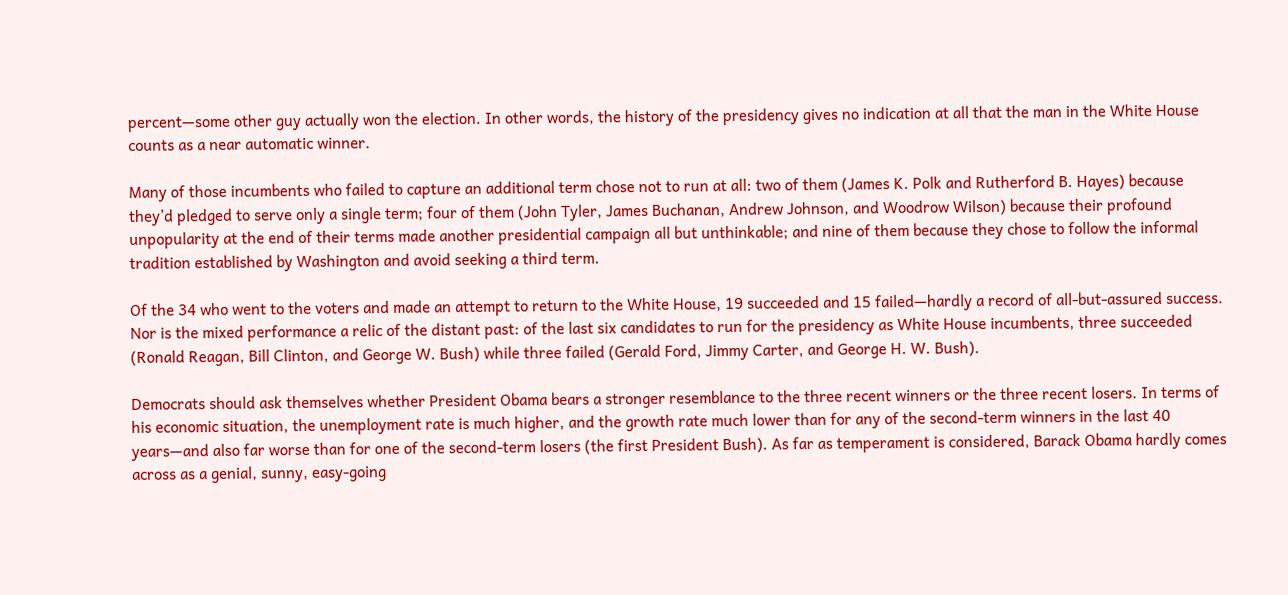percent—some other guy actually won the election. In other words, the history of the presidency gives no indication at all that the man in the White House counts as a near automatic winner.

Many of those incumbents who failed to capture an additional term chose not to run at all: two of them (James K. Polk and Rutherford B. Hayes) because they’d pledged to serve only a single term; four of them (John Tyler, James Buchanan, Andrew Johnson, and Woodrow Wilson) because their profound unpopularity at the end of their terms made another presidential campaign all but unthinkable; and nine of them because they chose to follow the informal tradition established by Washington and avoid seeking a third term.

Of the 34 who went to the voters and made an attempt to return to the White House, 19 succeeded and 15 failed—hardly a record of all-but-assured success. Nor is the mixed performance a relic of the distant past: of the last six candidates to run for the presidency as White House incumbents, three succeeded (Ronald Reagan, Bill Clinton, and George W. Bush) while three failed (Gerald Ford, Jimmy Carter, and George H. W. Bush).

Democrats should ask themselves whether President Obama bears a stronger resemblance to the three recent winners or the three recent losers. In terms of his economic situation, the unemployment rate is much higher, and the growth rate much lower than for any of the second-term winners in the last 40 years—and also far worse than for one of the second-term losers (the first President Bush). As far as temperament is considered, Barack Obama hardly comes across as a genial, sunny, easy-going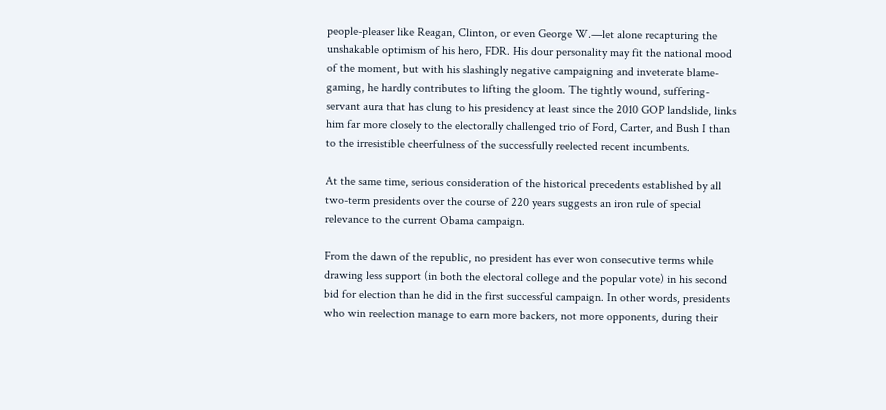people-pleaser like Reagan, Clinton, or even George W.—let alone recapturing the unshakable optimism of his hero, FDR. His dour personality may fit the national mood of the moment, but with his slashingly negative campaigning and inveterate blame-gaming, he hardly contributes to lifting the gloom. The tightly wound, suffering-servant aura that has clung to his presidency at least since the 2010 GOP landslide, links him far more closely to the electorally challenged trio of Ford, Carter, and Bush I than to the irresistible cheerfulness of the successfully reelected recent incumbents.

At the same time, serious consideration of the historical precedents established by all two-term presidents over the course of 220 years suggests an iron rule of special relevance to the current Obama campaign.

From the dawn of the republic, no president has ever won consecutive terms while drawing less support (in both the electoral college and the popular vote) in his second bid for election than he did in the first successful campaign. In other words, presidents who win reelection manage to earn more backers, not more opponents, during their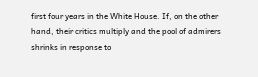first four years in the White House. If, on the other hand, their critics multiply and the pool of admirers shrinks in response to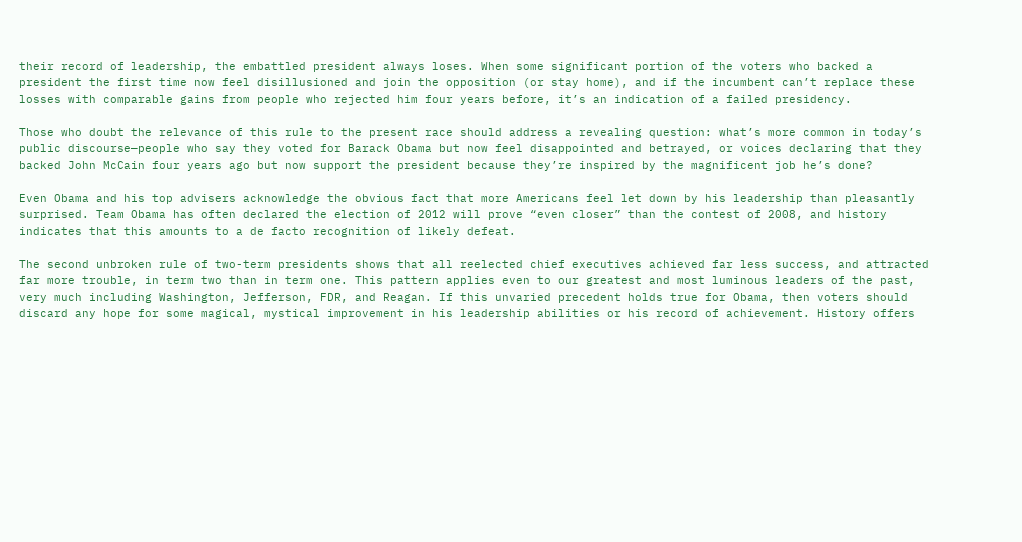their record of leadership, the embattled president always loses. When some significant portion of the voters who backed a president the first time now feel disillusioned and join the opposition (or stay home), and if the incumbent can’t replace these losses with comparable gains from people who rejected him four years before, it’s an indication of a failed presidency.

Those who doubt the relevance of this rule to the present race should address a revealing question: what’s more common in today’s public discourse—people who say they voted for Barack Obama but now feel disappointed and betrayed, or voices declaring that they backed John McCain four years ago but now support the president because they’re inspired by the magnificent job he’s done?

Even Obama and his top advisers acknowledge the obvious fact that more Americans feel let down by his leadership than pleasantly surprised. Team Obama has often declared the election of 2012 will prove “even closer” than the contest of 2008, and history indicates that this amounts to a de facto recognition of likely defeat.

The second unbroken rule of two-term presidents shows that all reelected chief executives achieved far less success, and attracted far more trouble, in term two than in term one. This pattern applies even to our greatest and most luminous leaders of the past, very much including Washington, Jefferson, FDR, and Reagan. If this unvaried precedent holds true for Obama, then voters should discard any hope for some magical, mystical improvement in his leadership abilities or his record of achievement. History offers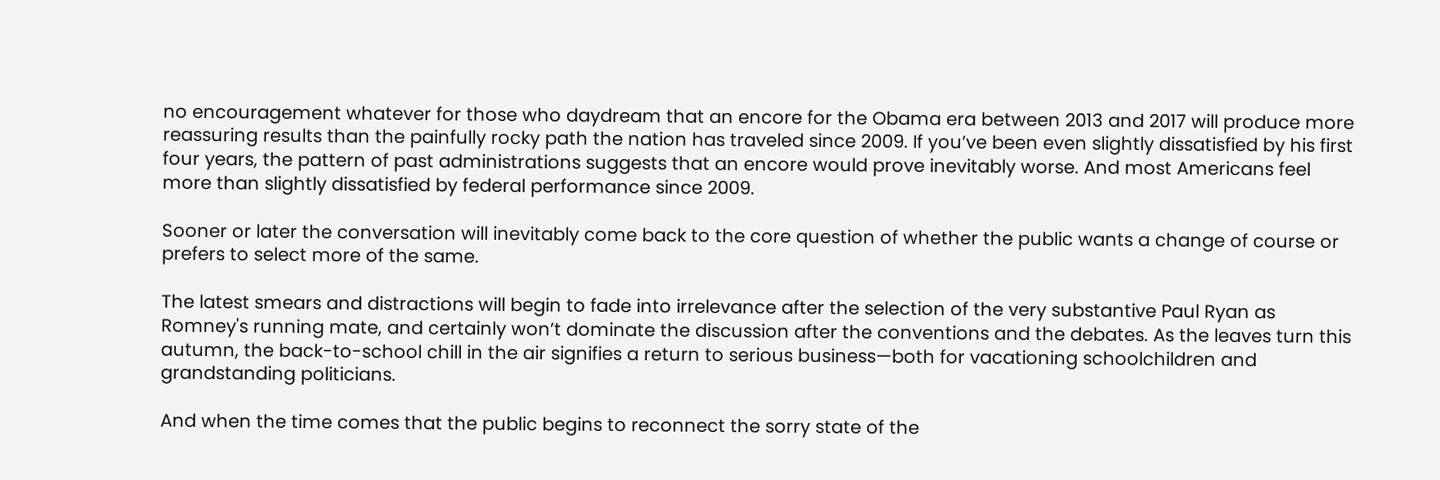no encouragement whatever for those who daydream that an encore for the Obama era between 2013 and 2017 will produce more reassuring results than the painfully rocky path the nation has traveled since 2009. If you’ve been even slightly dissatisfied by his first four years, the pattern of past administrations suggests that an encore would prove inevitably worse. And most Americans feel more than slightly dissatisfied by federal performance since 2009.

Sooner or later the conversation will inevitably come back to the core question of whether the public wants a change of course or prefers to select more of the same.

The latest smears and distractions will begin to fade into irrelevance after the selection of the very substantive Paul Ryan as Romney's running mate, and certainly won’t dominate the discussion after the conventions and the debates. As the leaves turn this autumn, the back-to-school chill in the air signifies a return to serious business—both for vacationing schoolchildren and grandstanding politicians.

And when the time comes that the public begins to reconnect the sorry state of the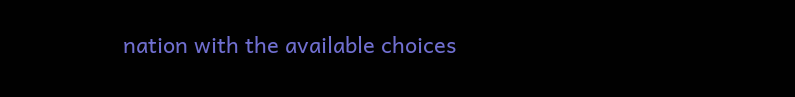nation with the available choices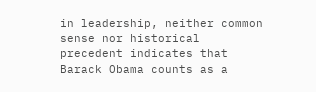in leadership, neither common sense nor historical precedent indicates that Barack Obama counts as a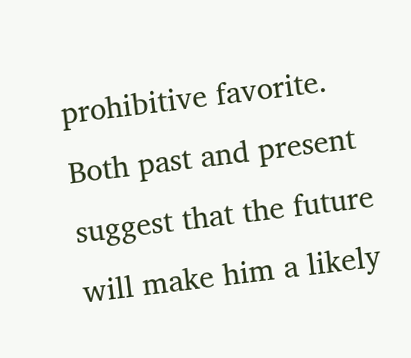prohibitive favorite. Both past and present suggest that the future will make him a likely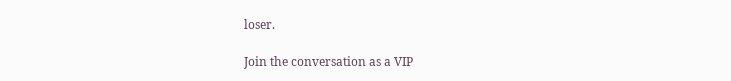loser.

Join the conversation as a VIP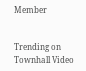Member


Trending on Townhall Video